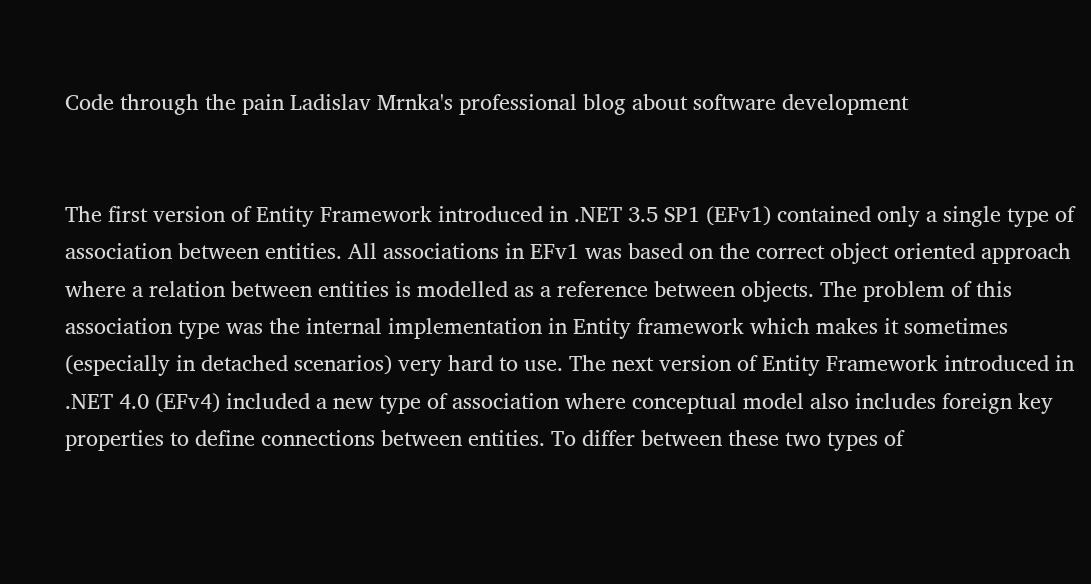Code through the pain Ladislav Mrnka's professional blog about software development


The first version of Entity Framework introduced in .NET 3.5 SP1 (EFv1) contained only a single type of association between entities. All associations in EFv1 was based on the correct object oriented approach where a relation between entities is modelled as a reference between objects. The problem of this association type was the internal implementation in Entity framework which makes it sometimes (especially in detached scenarios) very hard to use. The next version of Entity Framework introduced in .NET 4.0 (EFv4) included a new type of association where conceptual model also includes foreign key properties to define connections between entities. To differ between these two types of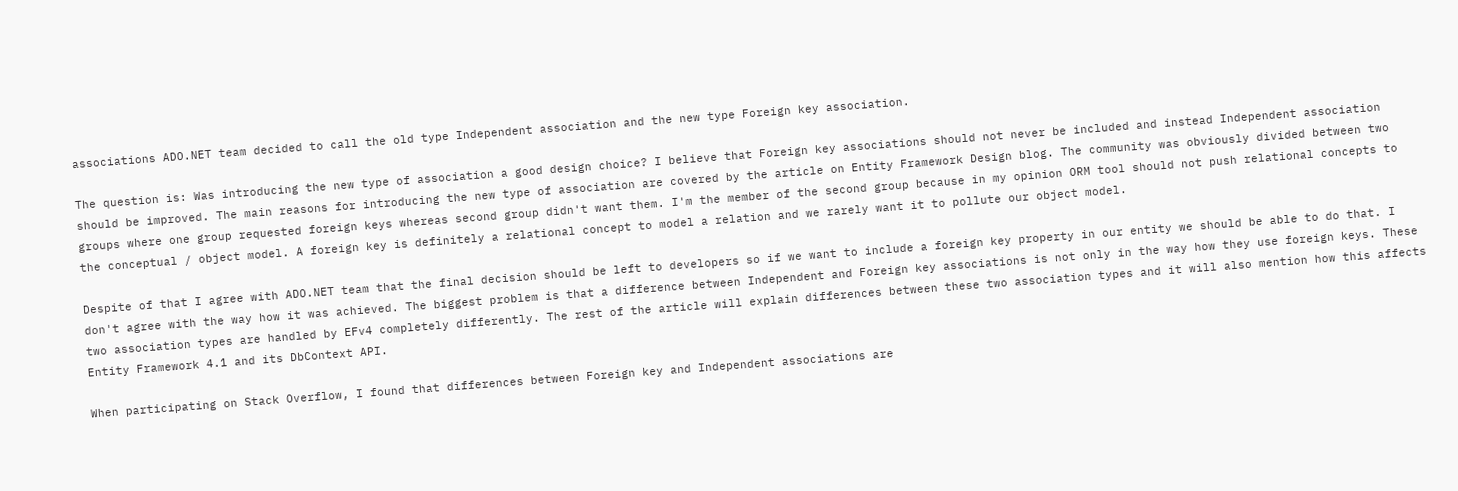associations ADO.NET team decided to call the old type Independent association and the new type Foreign key association.

The question is: Was introducing the new type of association a good design choice? I believe that Foreign key associations should not never be included and instead Independent association should be improved. The main reasons for introducing the new type of association are covered by the article on Entity Framework Design blog. The community was obviously divided between two groups where one group requested foreign keys whereas second group didn't want them. I'm the member of the second group because in my opinion ORM tool should not push relational concepts to the conceptual / object model. A foreign key is definitely a relational concept to model a relation and we rarely want it to pollute our object model.

Despite of that I agree with ADO.NET team that the final decision should be left to developers so if we want to include a foreign key property in our entity we should be able to do that. I don't agree with the way how it was achieved. The biggest problem is that a difference between Independent and Foreign key associations is not only in the way how they use foreign keys. These two association types are handled by EFv4 completely differently. The rest of the article will explain differences between these two association types and it will also mention how this affects Entity Framework 4.1 and its DbContext API.

When participating on Stack Overflow, I found that differences between Foreign key and Independent associations are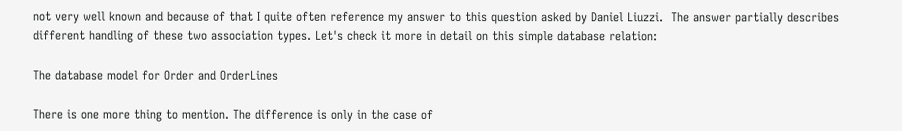not very well known and because of that I quite often reference my answer to this question asked by Daniel Liuzzi.  The answer partially describes different handling of these two association types. Let's check it more in detail on this simple database relation:

The database model for Order and OrderLines

There is one more thing to mention. The difference is only in the case of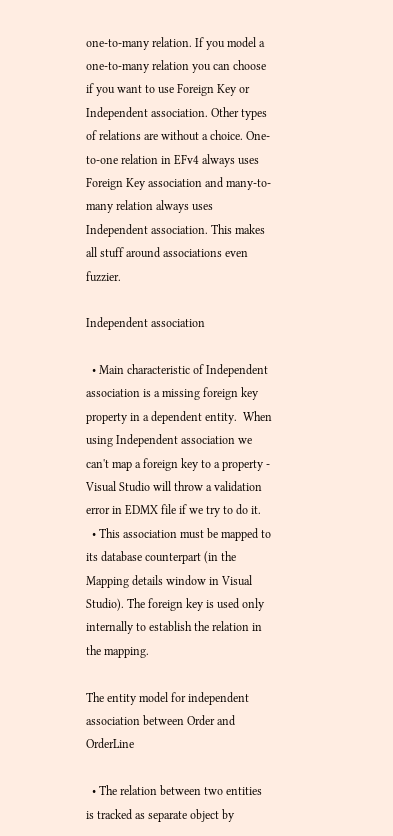one-to-many relation. If you model a one-to-many relation you can choose if you want to use Foreign Key or Independent association. Other types of relations are without a choice. One-to-one relation in EFv4 always uses Foreign Key association and many-to-many relation always uses Independent association. This makes all stuff around associations even fuzzier.

Independent association

  • Main characteristic of Independent association is a missing foreign key property in a dependent entity.  When using Independent association we can't map a foreign key to a property - Visual Studio will throw a validation error in EDMX file if we try to do it.
  • This association must be mapped to its database counterpart (in the Mapping details window in Visual Studio). The foreign key is used only internally to establish the relation in the mapping.

The entity model for independent association between Order and OrderLine

  • The relation between two entities is tracked as separate object by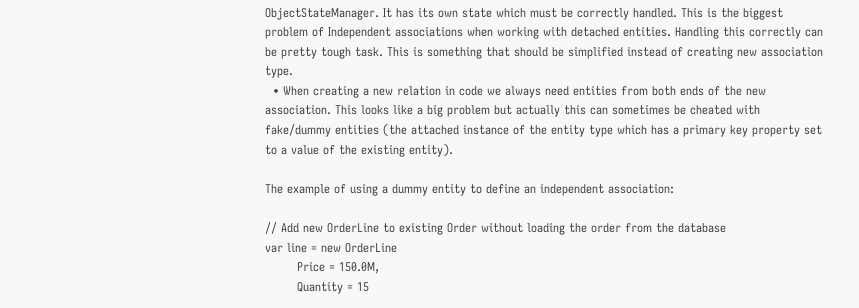ObjectStateManager. It has its own state which must be correctly handled. This is the biggest problem of Independent associations when working with detached entities. Handling this correctly can be pretty tough task. This is something that should be simplified instead of creating new association type.
  • When creating a new relation in code we always need entities from both ends of the new association. This looks like a big problem but actually this can sometimes be cheated with fake/dummy entities (the attached instance of the entity type which has a primary key property set to a value of the existing entity).

The example of using a dummy entity to define an independent association:

// Add new OrderLine to existing Order without loading the order from the database
var line = new OrderLine
        Price = 150.0M,
        Quantity = 15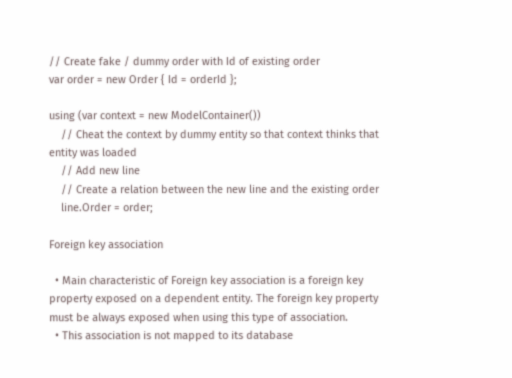// Create fake / dummy order with Id of existing order
var order = new Order { Id = orderId };

using (var context = new ModelContainer())
    // Cheat the context by dummy entity so that context thinks that entity was loaded
    // Add new line
    // Create a relation between the new line and the existing order
    line.Order = order;

Foreign key association

  • Main characteristic of Foreign key association is a foreign key property exposed on a dependent entity. The foreign key property must be always exposed when using this type of association.
  • This association is not mapped to its database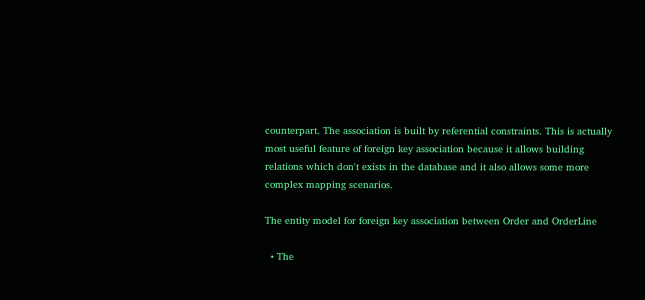counterpart. The association is built by referential constraints. This is actually most useful feature of foreign key association because it allows building relations which don't exists in the database and it also allows some more complex mapping scenarios.

The entity model for foreign key association between Order and OrderLine

  • The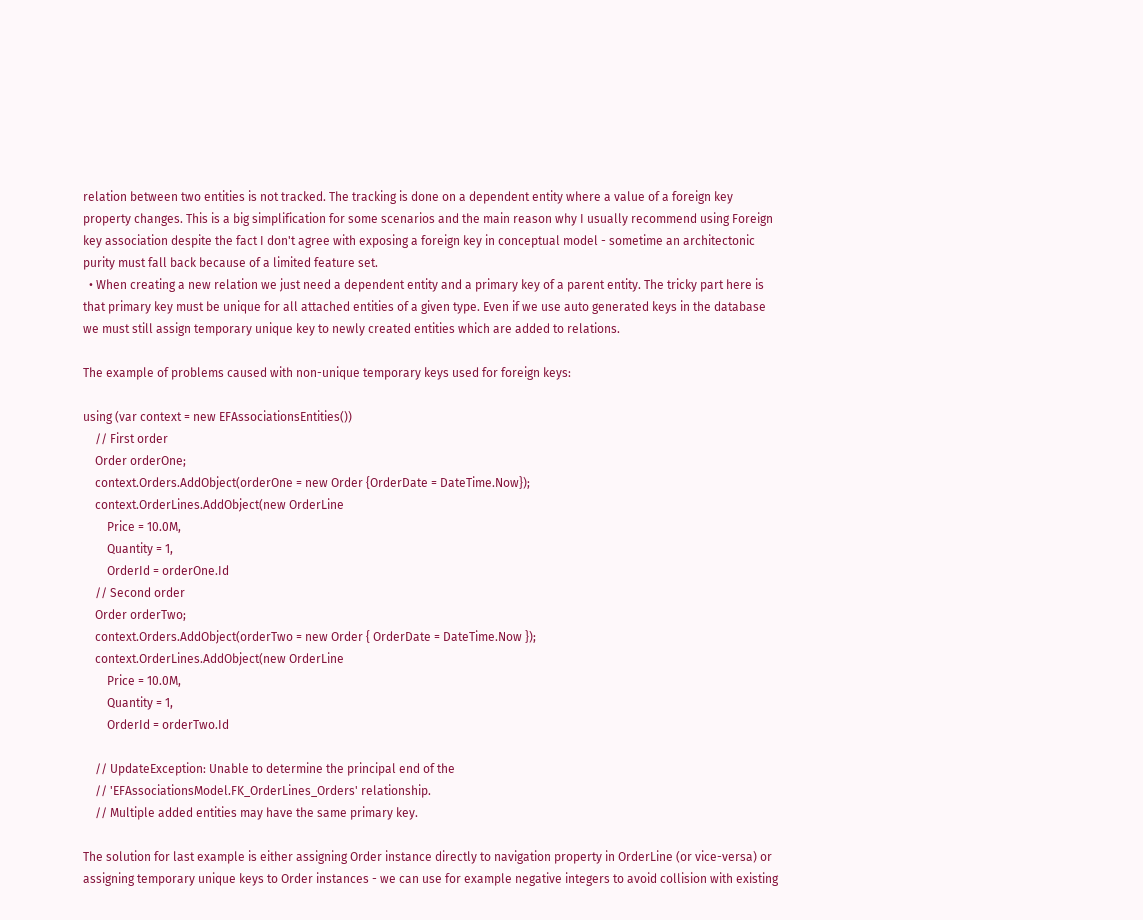relation between two entities is not tracked. The tracking is done on a dependent entity where a value of a foreign key property changes. This is a big simplification for some scenarios and the main reason why I usually recommend using Foreign key association despite the fact I don't agree with exposing a foreign key in conceptual model - sometime an architectonic purity must fall back because of a limited feature set.
  • When creating a new relation we just need a dependent entity and a primary key of a parent entity. The tricky part here is that primary key must be unique for all attached entities of a given type. Even if we use auto generated keys in the database we must still assign temporary unique key to newly created entities which are added to relations.

The example of problems caused with non-unique temporary keys used for foreign keys:

using (var context = new EFAssociationsEntities())
    // First order
    Order orderOne;
    context.Orders.AddObject(orderOne = new Order {OrderDate = DateTime.Now});
    context.OrderLines.AddObject(new OrderLine
        Price = 10.0M,
        Quantity = 1,
        OrderId = orderOne.Id
    // Second order
    Order orderTwo;
    context.Orders.AddObject(orderTwo = new Order { OrderDate = DateTime.Now });
    context.OrderLines.AddObject(new OrderLine
        Price = 10.0M,
        Quantity = 1,
        OrderId = orderTwo.Id

    // UpdateException: Unable to determine the principal end of the
    // 'EFAssociationsModel.FK_OrderLines_Orders' relationship.
    // Multiple added entities may have the same primary key.

The solution for last example is either assigning Order instance directly to navigation property in OrderLine (or vice-versa) or assigning temporary unique keys to Order instances - we can use for example negative integers to avoid collision with existing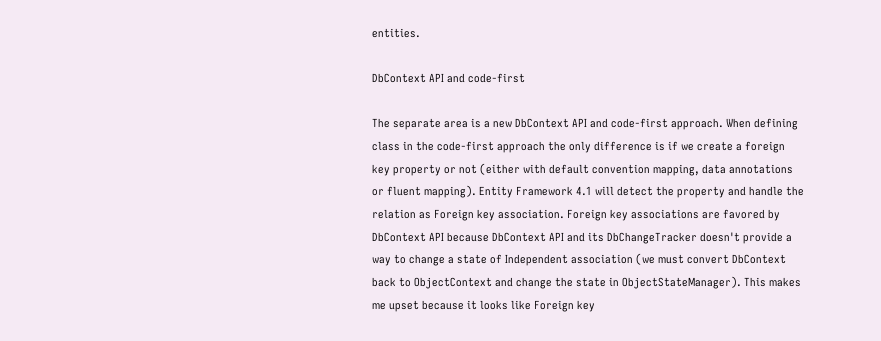entities.

DbContext API and code-first

The separate area is a new DbContext API and code-first approach. When defining class in the code-first approach the only difference is if we create a foreign key property or not (either with default convention mapping, data annotations or fluent mapping). Entity Framework 4.1 will detect the property and handle the relation as Foreign key association. Foreign key associations are favored by DbContext API because DbContext API and its DbChangeTracker doesn't provide a way to change a state of Independent association (we must convert DbContext back to ObjectContext and change the state in ObjectStateManager). This makes me upset because it looks like Foreign key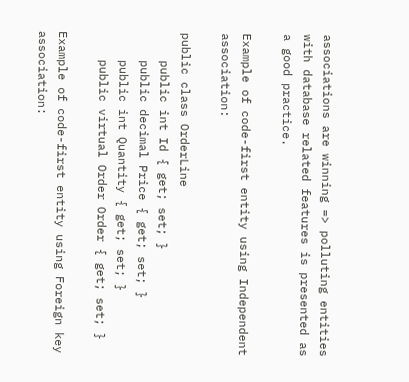associations are winning => polluting entities with database related features is presented as a good practice.

Example of code-first entity using Independent association:

public class OrderLine
    public int Id { get; set; }
    public decimal Price { get; set; }
    public int Quantity { get; set; }
    public virtual Order Order { get; set; }

Example of code-first entity using Foreign key association: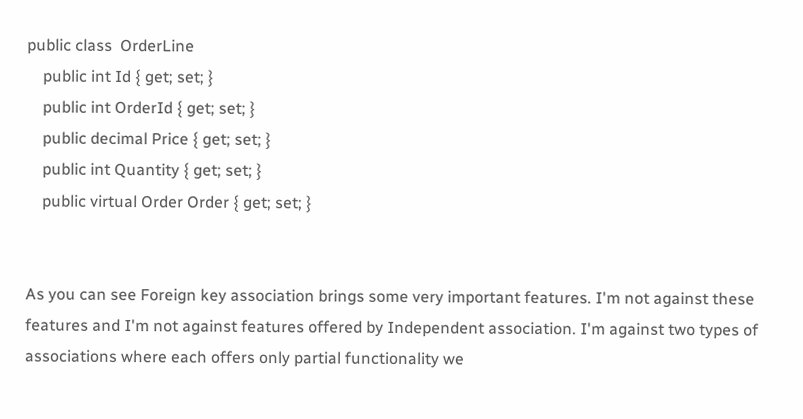public class  OrderLine
    public int Id { get; set; }
    public int OrderId { get; set; }
    public decimal Price { get; set; }
    public int Quantity { get; set; }
    public virtual Order Order { get; set; }


As you can see Foreign key association brings some very important features. I'm not against these features and I'm not against features offered by Independent association. I'm against two types of associations where each offers only partial functionality we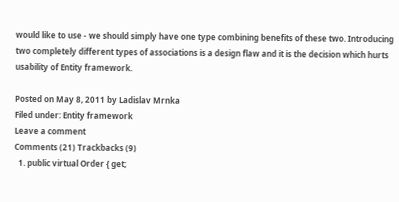would like to use - we should simply have one type combining benefits of these two. Introducing two completely different types of associations is a design flaw and it is the decision which hurts usability of Entity framework.

Posted on May 8, 2011 by Ladislav Mrnka
Filed under: Entity framework
Leave a comment
Comments (21) Trackbacks (9)
  1. public virtual Order { get;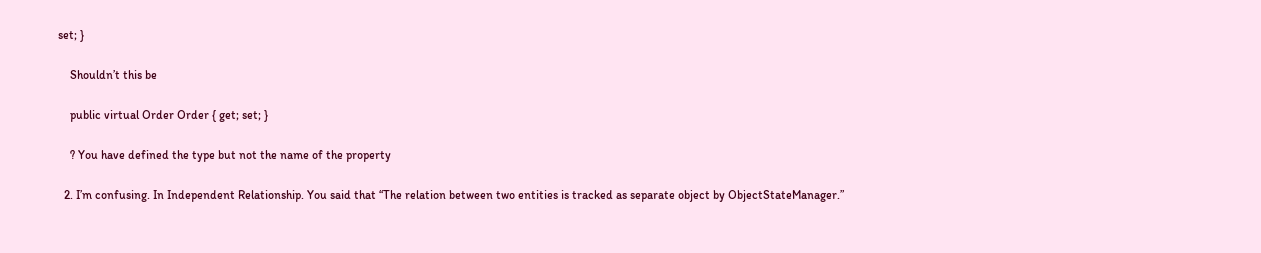set; }

    Shouldn’t this be

    public virtual Order Order { get; set; }

    ? You have defined the type but not the name of the property

  2. I’m confusing. In Independent Relationship. You said that “The relation between two entities is tracked as separate object by ObjectStateManager.”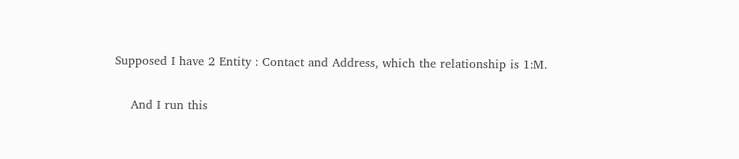Supposed I have 2 Entity : Contact and Address, which the relationship is 1:M.

    And I run this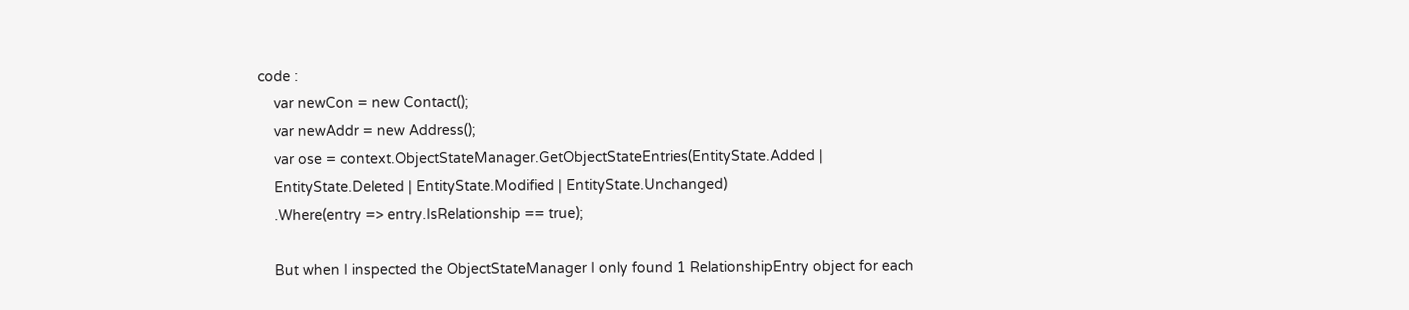code :
    var newCon = new Contact();
    var newAddr = new Address();
    var ose = context.ObjectStateManager.GetObjectStateEntries(EntityState.Added |
    EntityState.Deleted | EntityState.Modified | EntityState.Unchanged)
    .Where(entry => entry.IsRelationship == true);

    But when I inspected the ObjectStateManager I only found 1 RelationshipEntry object for each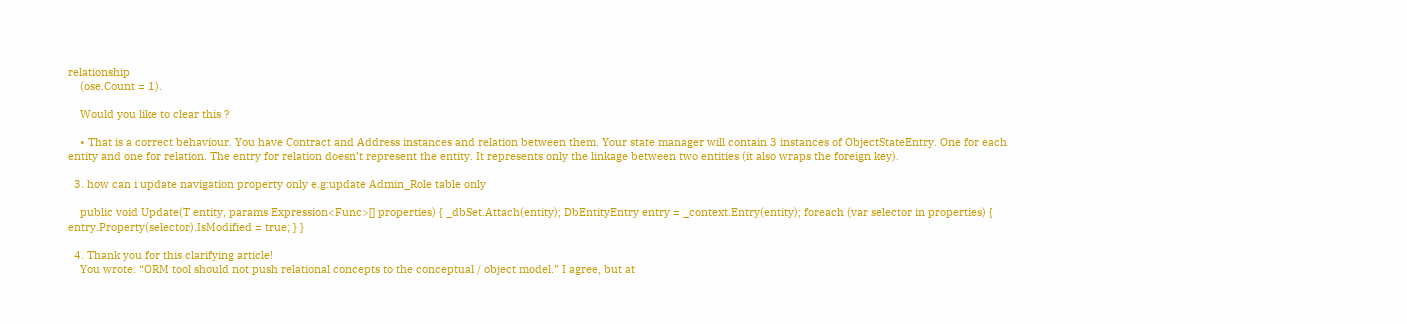relationship
    (ose.Count = 1).

    Would you like to clear this ?

    • That is a correct behaviour. You have Contract and Address instances and relation between them. Your state manager will contain 3 instances of ObjectStateEntry. One for each entity and one for relation. The entry for relation doesn’t represent the entity. It represents only the linkage between two entities (it also wraps the foreign key).

  3. how can i update navigation property only e.g:update Admin_Role table only

    public void Update(T entity, params Expression<Func>[] properties) { _dbSet.Attach(entity); DbEntityEntry entry = _context.Entry(entity); foreach (var selector in properties) { entry.Property(selector).IsModified = true; } }

  4. Thank you for this clarifying article!
    You wrote: “ORM tool should not push relational concepts to the conceptual / object model.” I agree, but at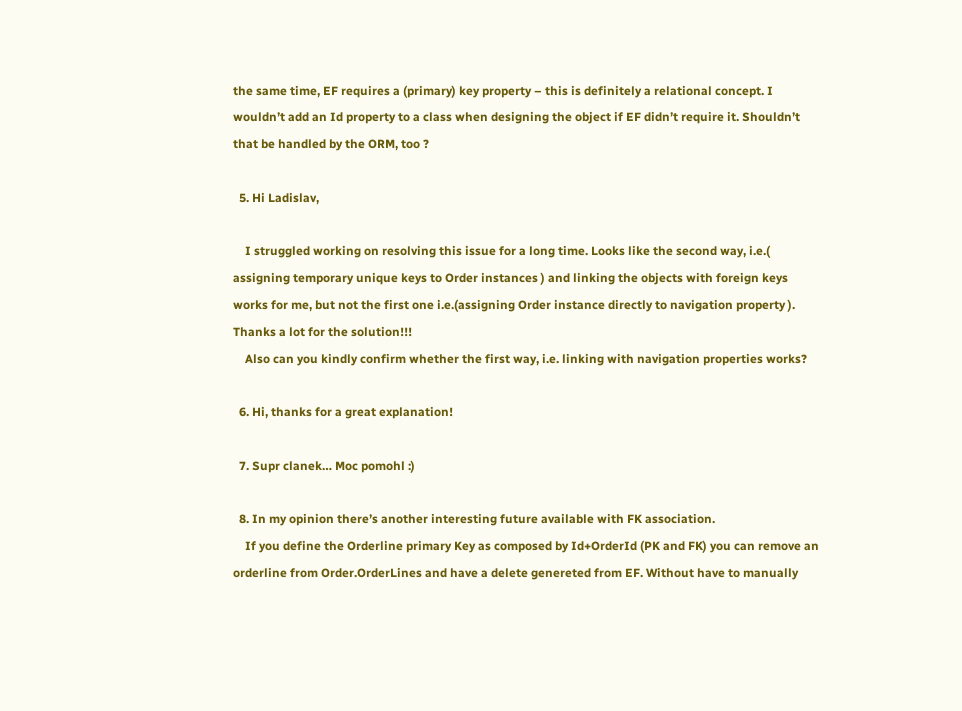the same time, EF requires a (primary) key property – this is definitely a relational concept. I wouldn’t add an Id property to a class when designing the object if EF didn’t require it. Shouldn’t that be handled by the ORM, too ?

  5. Hi Ladislav,

    I struggled working on resolving this issue for a long time. Looks like the second way, i.e.( assigning temporary unique keys to Order instances ) and linking the objects with foreign keys works for me, but not the first one i.e.(assigning Order instance directly to navigation property ). Thanks a lot for the solution!!!
    Also can you kindly confirm whether the first way, i.e. linking with navigation properties works?

  6. Hi, thanks for a great explanation!

  7. Supr clanek… Moc pomohl :)

  8. In my opinion there’s another interesting future available with FK association.
    If you define the Orderline primary Key as composed by Id+OrderId (PK and FK) you can remove an orderline from Order.OrderLines and have a delete genereted from EF. Without have to manually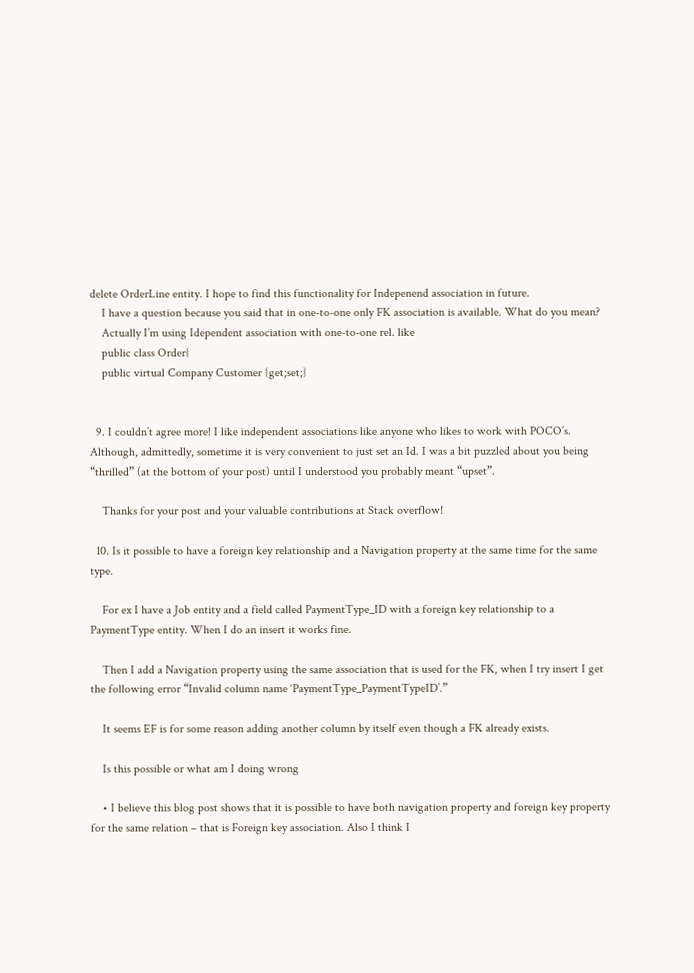delete OrderLine entity. I hope to find this functionality for Indepenend association in future.
    I have a question because you said that in one-to-one only FK association is available. What do you mean?
    Actually I’m using Idependent association with one-to-one rel. like
    public class Order{
    public virtual Company Customer {get;set;}


  9. I couldn’t agree more! I like independent associations like anyone who likes to work with POCO’s. Although, admittedly, sometime it is very convenient to just set an Id. I was a bit puzzled about you being “thrilled” (at the bottom of your post) until I understood you probably meant “upset”.

    Thanks for your post and your valuable contributions at Stack overflow!

  10. Is it possible to have a foreign key relationship and a Navigation property at the same time for the same type.

    For ex I have a Job entity and a field called PaymentType_ID with a foreign key relationship to a PaymentType entity. When I do an insert it works fine.

    Then I add a Navigation property using the same association that is used for the FK, when I try insert I get the following error “Invalid column name ‘PaymentType_PaymentTypeID’.”

    It seems EF is for some reason adding another column by itself even though a FK already exists.

    Is this possible or what am I doing wrong

    • I believe this blog post shows that it is possible to have both navigation property and foreign key property for the same relation – that is Foreign key association. Also I think I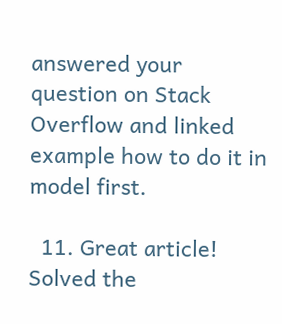answered your question on Stack Overflow and linked example how to do it in model first.

  11. Great article! Solved the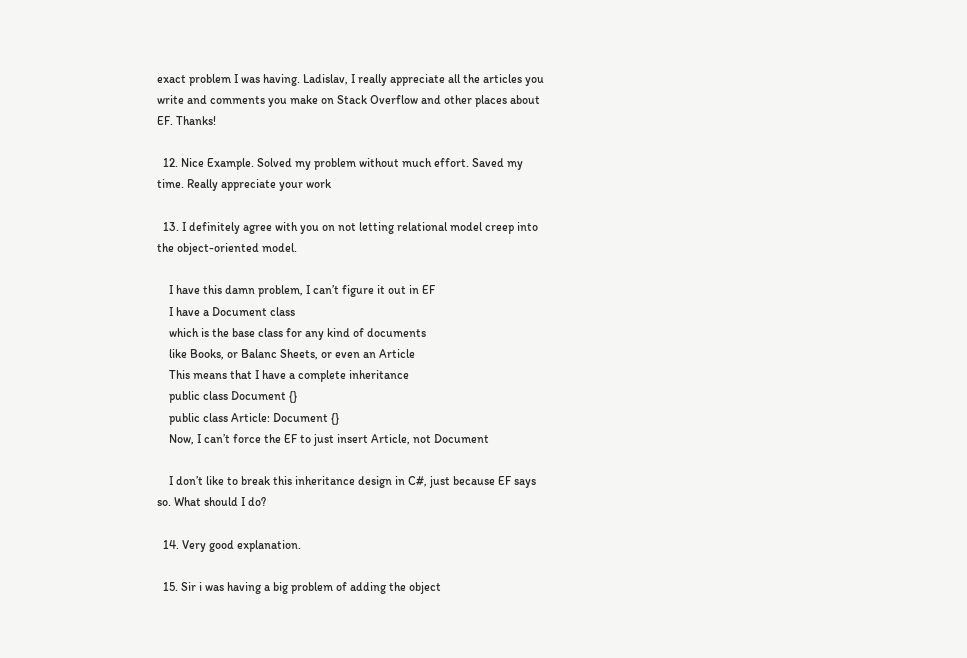exact problem I was having. Ladislav, I really appreciate all the articles you write and comments you make on Stack Overflow and other places about EF. Thanks!

  12. Nice Example. Solved my problem without much effort. Saved my time. Really appreciate your work

  13. I definitely agree with you on not letting relational model creep into the object-oriented model.

    I have this damn problem, I can’t figure it out in EF
    I have a Document class
    which is the base class for any kind of documents
    like Books, or Balanc Sheets, or even an Article
    This means that I have a complete inheritance
    public class Document {}
    public class Article: Document {}
    Now, I can’t force the EF to just insert Article, not Document

    I don’t like to break this inheritance design in C#, just because EF says so. What should I do?

  14. Very good explanation.

  15. Sir i was having a big problem of adding the object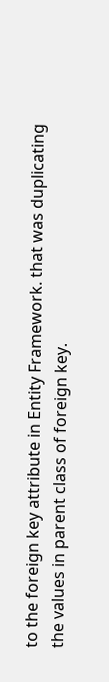to the foreign key attribute in Entity Framework. that was duplicating the values in parent class of foreign key.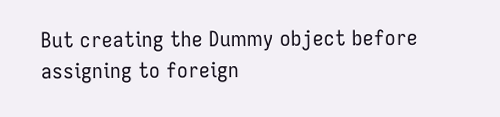But creating the Dummy object before assigning to foreign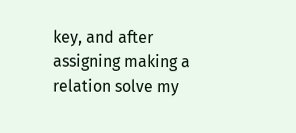key, and after assigning making a relation solve my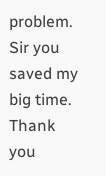problem. Sir you saved my big time. Thank you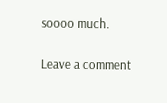soooo much.

Leave a comment